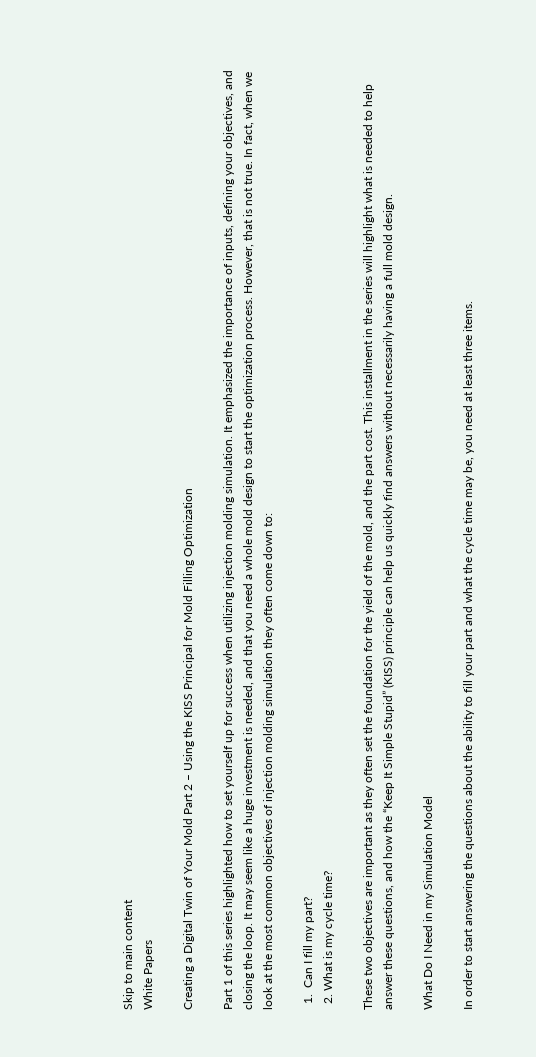Skip to main content
White Papers

Creating a Digital Twin of Your Mold Part 2 – Using the KISS Principal for Mold Filling Optimization

Part 1 of this series highlighted how to set yourself up for success when utilizing injection molding simulation. It emphasized the importance of inputs, defining your objectives, and closing the loop. It may seem like a huge investment is needed, and that you need a whole mold design to start the optimization process. However, that is not true. In fact, when we look at the most common objectives of injection molding simulation they often come down to:

  1.  Can I fill my part?
  2. What is my cycle time?

These two objectives are important as they often set the foundation for the yield of the mold, and the part cost. This installment in the series will highlight what is needed to help answer these questions, and how the “Keep It Simple Stupid” (KISS) principle can help us quickly find answers without necessarily having a full mold design.

What Do I Need in my Simulation Model

In order to start answering the questions about the ability to fill your part and what the cycle time may be, you need at least three items.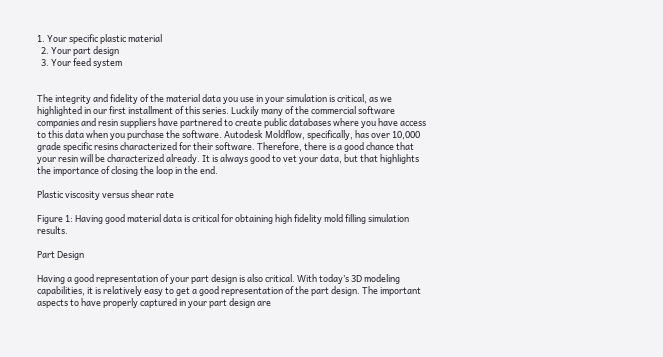1. Your specific plastic material
  2. Your part design
  3. Your feed system


The integrity and fidelity of the material data you use in your simulation is critical, as we highlighted in our first installment of this series. Luckily many of the commercial software companies and resin suppliers have partnered to create public databases where you have access to this data when you purchase the software. Autodesk Moldflow, specifically, has over 10,000 grade specific resins characterized for their software. Therefore, there is a good chance that your resin will be characterized already. It is always good to vet your data, but that highlights the importance of closing the loop in the end.

Plastic viscosity versus shear rate

Figure 1: Having good material data is critical for obtaining high fidelity mold filling simulation results.

Part Design

Having a good representation of your part design is also critical. With today’s 3D modeling capabilities, it is relatively easy to get a good representation of the part design. The important aspects to have properly captured in your part design are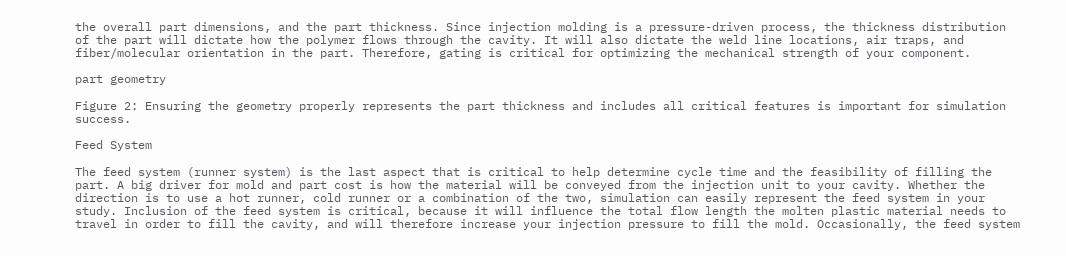the overall part dimensions, and the part thickness. Since injection molding is a pressure-driven process, the thickness distribution of the part will dictate how the polymer flows through the cavity. It will also dictate the weld line locations, air traps, and fiber/molecular orientation in the part. Therefore, gating is critical for optimizing the mechanical strength of your component.

part geometry

Figure 2: Ensuring the geometry properly represents the part thickness and includes all critical features is important for simulation success.

Feed System

The feed system (runner system) is the last aspect that is critical to help determine cycle time and the feasibility of filling the part. A big driver for mold and part cost is how the material will be conveyed from the injection unit to your cavity. Whether the direction is to use a hot runner, cold runner or a combination of the two, simulation can easily represent the feed system in your study. Inclusion of the feed system is critical, because it will influence the total flow length the molten plastic material needs to travel in order to fill the cavity, and will therefore increase your injection pressure to fill the mold. Occasionally, the feed system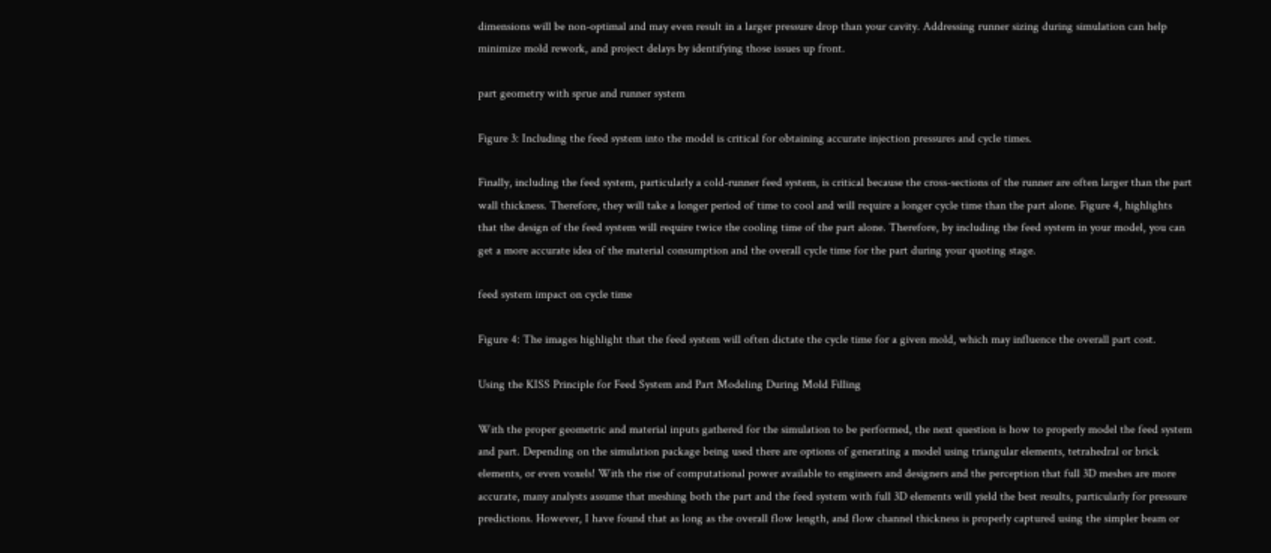dimensions will be non-optimal and may even result in a larger pressure drop than your cavity. Addressing runner sizing during simulation can help minimize mold rework, and project delays by identifying those issues up front.

part geometry with sprue and runner system

Figure 3: Including the feed system into the model is critical for obtaining accurate injection pressures and cycle times.

Finally, including the feed system, particularly a cold-runner feed system, is critical because the cross-sections of the runner are often larger than the part wall thickness. Therefore, they will take a longer period of time to cool and will require a longer cycle time than the part alone. Figure 4, highlights that the design of the feed system will require twice the cooling time of the part alone. Therefore, by including the feed system in your model, you can get a more accurate idea of the material consumption and the overall cycle time for the part during your quoting stage.

feed system impact on cycle time

Figure 4: The images highlight that the feed system will often dictate the cycle time for a given mold, which may influence the overall part cost.

Using the KISS Principle for Feed System and Part Modeling During Mold Filling

With the proper geometric and material inputs gathered for the simulation to be performed, the next question is how to properly model the feed system and part. Depending on the simulation package being used there are options of generating a model using triangular elements, tetrahedral or brick elements, or even voxels! With the rise of computational power available to engineers and designers and the perception that full 3D meshes are more accurate, many analysts assume that meshing both the part and the feed system with full 3D elements will yield the best results, particularly for pressure predictions. However, I have found that as long as the overall flow length, and flow channel thickness is properly captured using the simpler beam or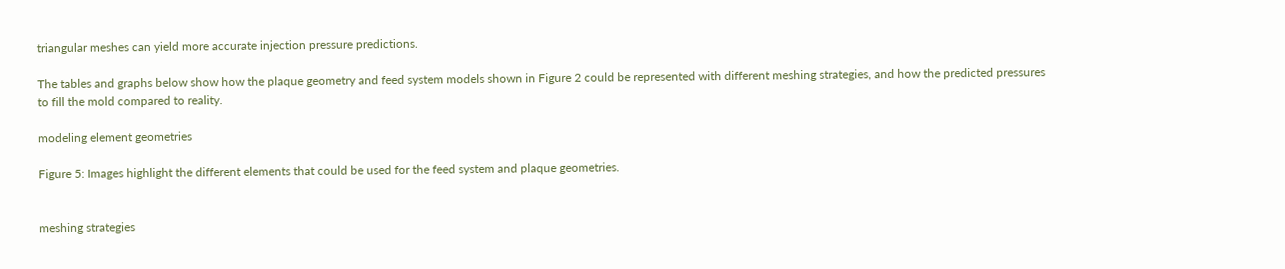triangular meshes can yield more accurate injection pressure predictions.

The tables and graphs below show how the plaque geometry and feed system models shown in Figure 2 could be represented with different meshing strategies, and how the predicted pressures to fill the mold compared to reality.

modeling element geometries

Figure 5: Images highlight the different elements that could be used for the feed system and plaque geometries.


meshing strategies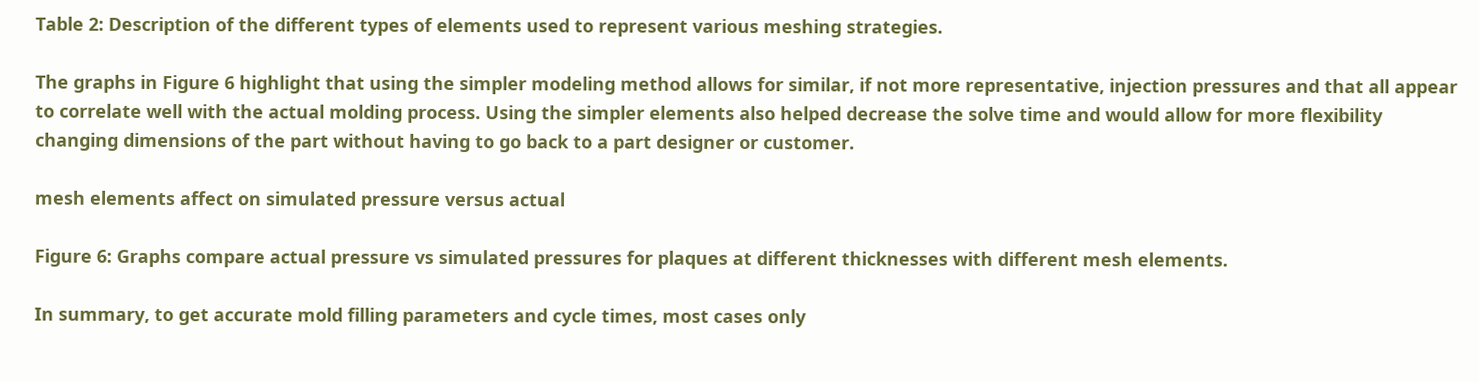Table 2: Description of the different types of elements used to represent various meshing strategies.

The graphs in Figure 6 highlight that using the simpler modeling method allows for similar, if not more representative, injection pressures and that all appear to correlate well with the actual molding process. Using the simpler elements also helped decrease the solve time and would allow for more flexibility changing dimensions of the part without having to go back to a part designer or customer.

mesh elements affect on simulated pressure versus actual

Figure 6: Graphs compare actual pressure vs simulated pressures for plaques at different thicknesses with different mesh elements.

In summary, to get accurate mold filling parameters and cycle times, most cases only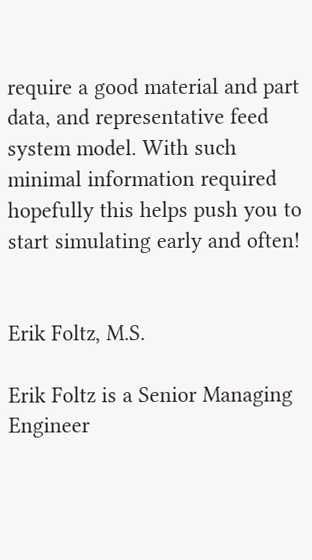require a good material and part data, and representative feed system model. With such minimal information required hopefully this helps push you to start simulating early and often!


Erik Foltz, M.S.

Erik Foltz is a Senior Managing Engineer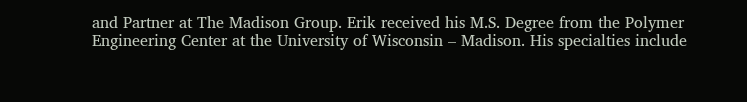and Partner at The Madison Group. Erik received his M.S. Degree from the Polymer Engineering Center at the University of Wisconsin – Madison. His specialties include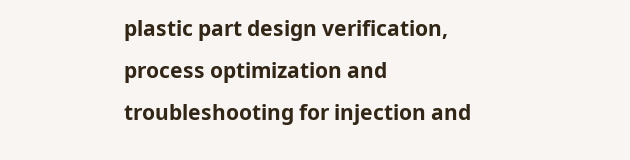plastic part design verification, process optimization and troubleshooting for injection and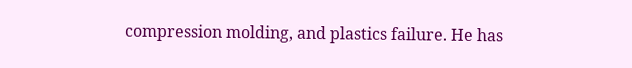compression molding, and plastics failure. He has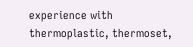experience with thermoplastic, thermoset,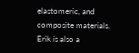elastomeric, and composite materials. Erik is also a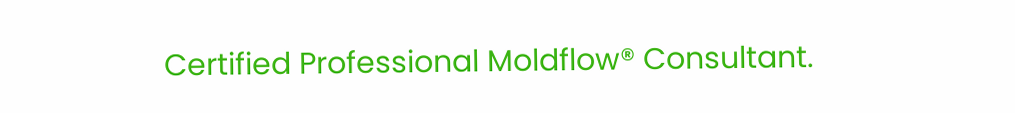Certified Professional Moldflow® Consultant.